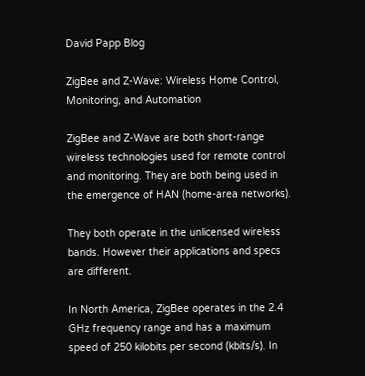David Papp Blog

ZigBee and Z-Wave: Wireless Home Control, Monitoring, and Automation

ZigBee and Z-Wave are both short-range wireless technologies used for remote control and monitoring. They are both being used in the emergence of HAN (home-area networks).

They both operate in the unlicensed wireless bands. However their applications and specs are different.

In North America, ZigBee operates in the 2.4 GHz frequency range and has a maximum speed of 250 kilobits per second (kbits/s). In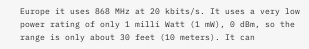Europe it uses 868 MHz at 20 kbits/s. It uses a very low power rating of only 1 milli Watt (1 mW), 0 dBm, so the range is only about 30 feet (10 meters). It can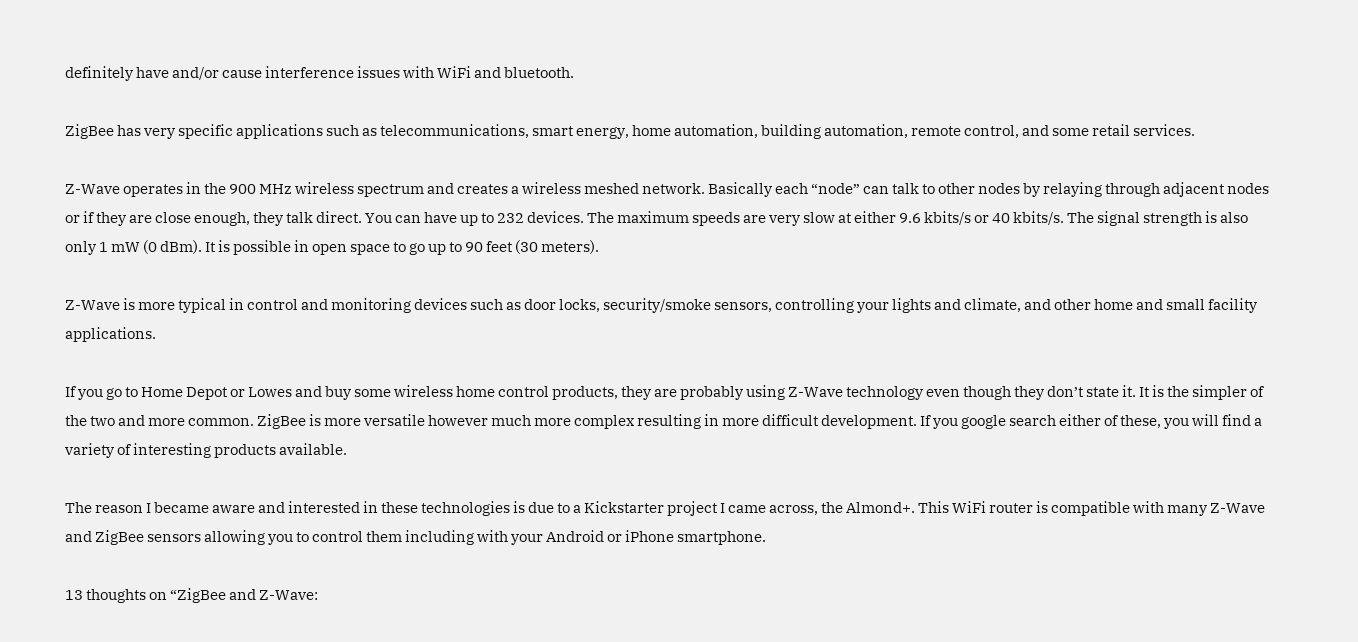definitely have and/or cause interference issues with WiFi and bluetooth.

ZigBee has very specific applications such as telecommunications, smart energy, home automation, building automation, remote control, and some retail services.

Z-Wave operates in the 900 MHz wireless spectrum and creates a wireless meshed network. Basically each “node” can talk to other nodes by relaying through adjacent nodes or if they are close enough, they talk direct. You can have up to 232 devices. The maximum speeds are very slow at either 9.6 kbits/s or 40 kbits/s. The signal strength is also only 1 mW (0 dBm). It is possible in open space to go up to 90 feet (30 meters).

Z-Wave is more typical in control and monitoring devices such as door locks, security/smoke sensors, controlling your lights and climate, and other home and small facility applications.

If you go to Home Depot or Lowes and buy some wireless home control products, they are probably using Z-Wave technology even though they don’t state it. It is the simpler of the two and more common. ZigBee is more versatile however much more complex resulting in more difficult development. If you google search either of these, you will find a variety of interesting products available.

The reason I became aware and interested in these technologies is due to a Kickstarter project I came across, the Almond+. This WiFi router is compatible with many Z-Wave and ZigBee sensors allowing you to control them including with your Android or iPhone smartphone.

13 thoughts on “ZigBee and Z-Wave: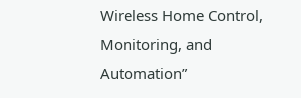Wireless Home Control, Monitoring, and Automation”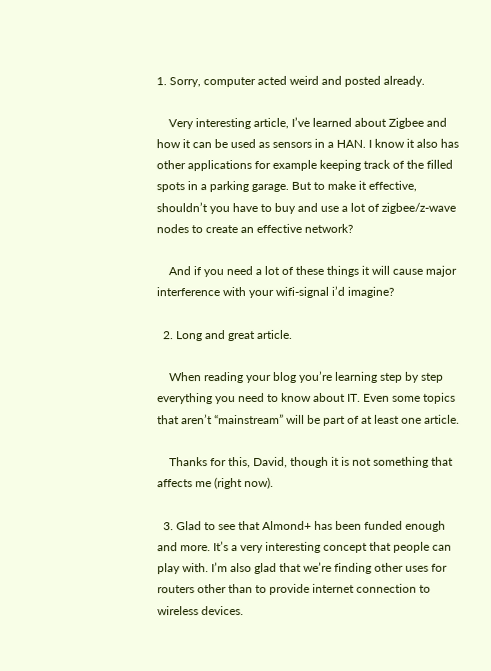1. Sorry, computer acted weird and posted already.

    Very interesting article, I’ve learned about Zigbee and how it can be used as sensors in a HAN. I know it also has other applications for example keeping track of the filled spots in a parking garage. But to make it effective, shouldn’t you have to buy and use a lot of zigbee/z-wave nodes to create an effective network?

    And if you need a lot of these things it will cause major interference with your wifi-signal i’d imagine?

  2. Long and great article.

    When reading your blog you’re learning step by step everything you need to know about IT. Even some topics that aren’t “mainstream” will be part of at least one article.

    Thanks for this, David, though it is not something that affects me (right now).

  3. Glad to see that Almond+ has been funded enough and more. It’s a very interesting concept that people can play with. I’m also glad that we’re finding other uses for routers other than to provide internet connection to wireless devices.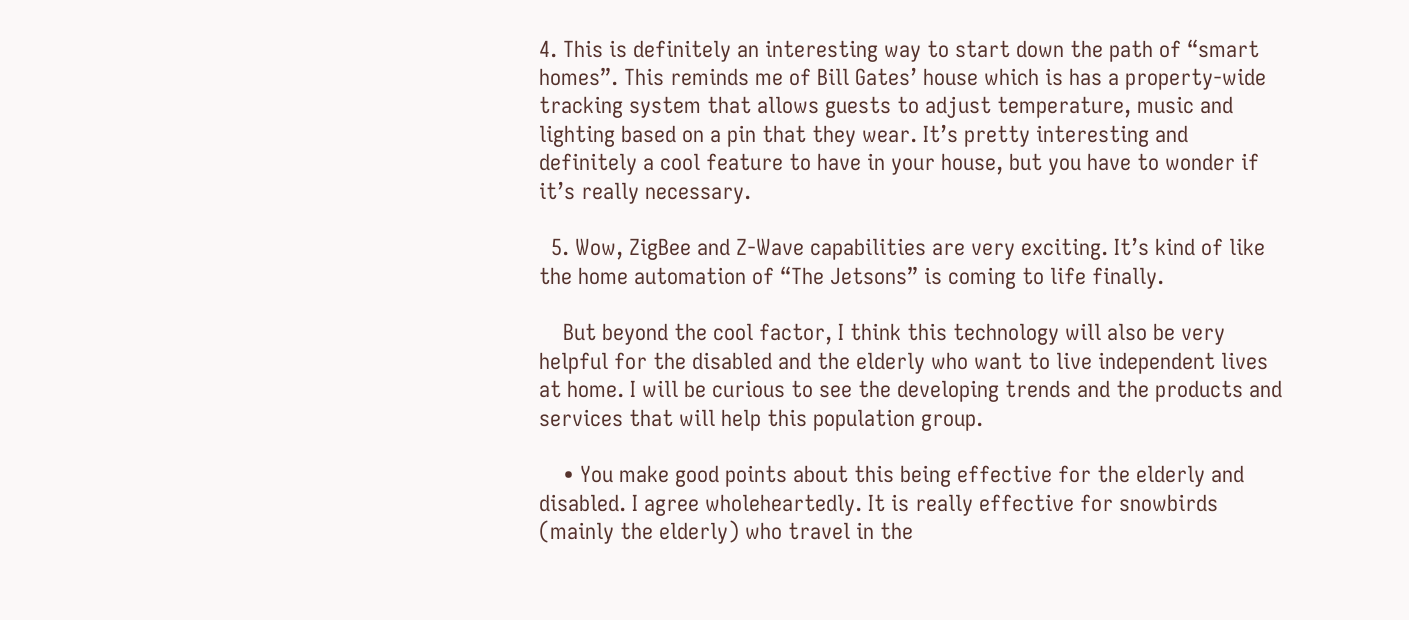4. This is definitely an interesting way to start down the path of “smart homes”. This reminds me of Bill Gates’ house which is has a property-wide tracking system that allows guests to adjust temperature, music and lighting based on a pin that they wear. It’s pretty interesting and definitely a cool feature to have in your house, but you have to wonder if it’s really necessary.

  5. Wow, ZigBee and Z-Wave capabilities are very exciting. It’s kind of like the home automation of “The Jetsons” is coming to life finally.

    But beyond the cool factor, I think this technology will also be very helpful for the disabled and the elderly who want to live independent lives at home. I will be curious to see the developing trends and the products and services that will help this population group.

    • You make good points about this being effective for the elderly and disabled. I agree wholeheartedly. It is really effective for snowbirds (mainly the elderly) who travel in the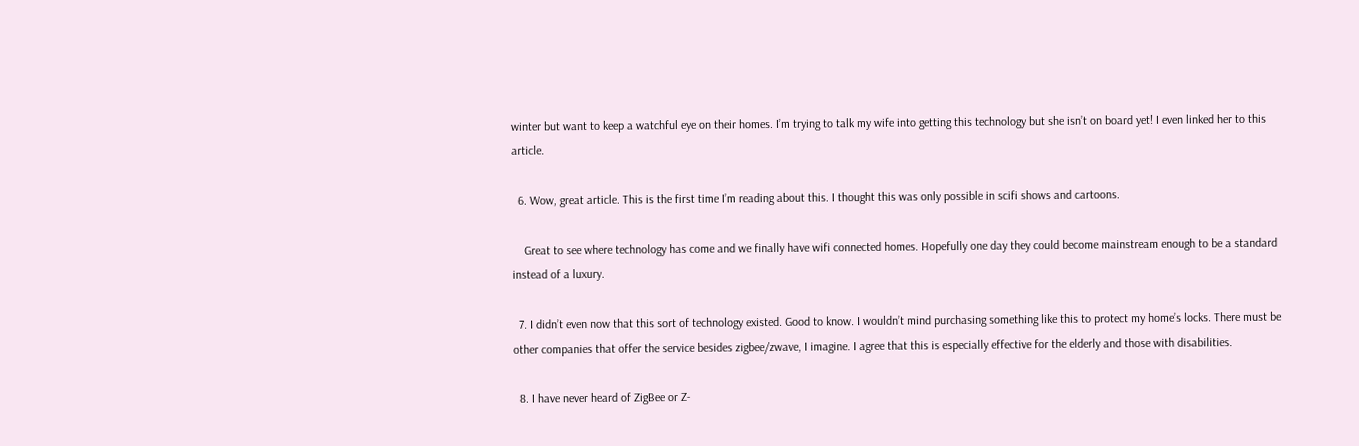winter but want to keep a watchful eye on their homes. I’m trying to talk my wife into getting this technology but she isn’t on board yet! I even linked her to this article.

  6. Wow, great article. This is the first time I’m reading about this. I thought this was only possible in scifi shows and cartoons.

    Great to see where technology has come and we finally have wifi connected homes. Hopefully one day they could become mainstream enough to be a standard instead of a luxury.

  7. I didn’t even now that this sort of technology existed. Good to know. I wouldn’t mind purchasing something like this to protect my home’s locks. There must be other companies that offer the service besides zigbee/zwave, I imagine. I agree that this is especially effective for the elderly and those with disabilities.

  8. I have never heard of ZigBee or Z-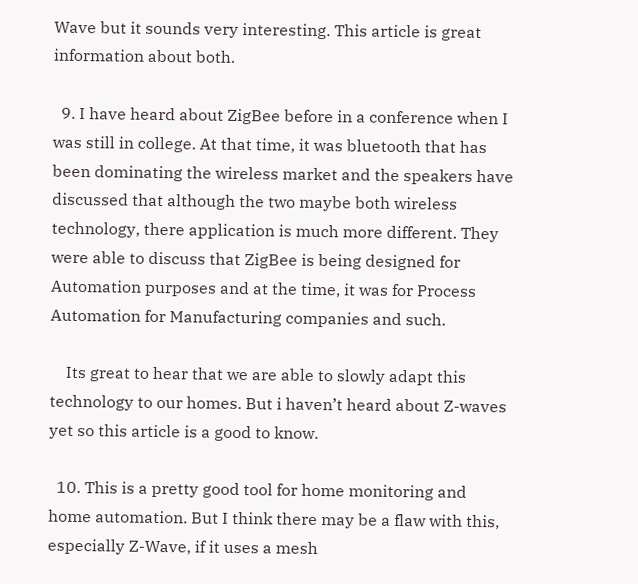Wave but it sounds very interesting. This article is great information about both.

  9. I have heard about ZigBee before in a conference when I was still in college. At that time, it was bluetooth that has been dominating the wireless market and the speakers have discussed that although the two maybe both wireless technology, there application is much more different. They were able to discuss that ZigBee is being designed for Automation purposes and at the time, it was for Process Automation for Manufacturing companies and such.

    Its great to hear that we are able to slowly adapt this technology to our homes. But i haven’t heard about Z-waves yet so this article is a good to know.

  10. This is a pretty good tool for home monitoring and home automation. But I think there may be a flaw with this, especially Z-Wave, if it uses a mesh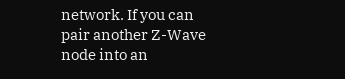network. If you can pair another Z-Wave node into an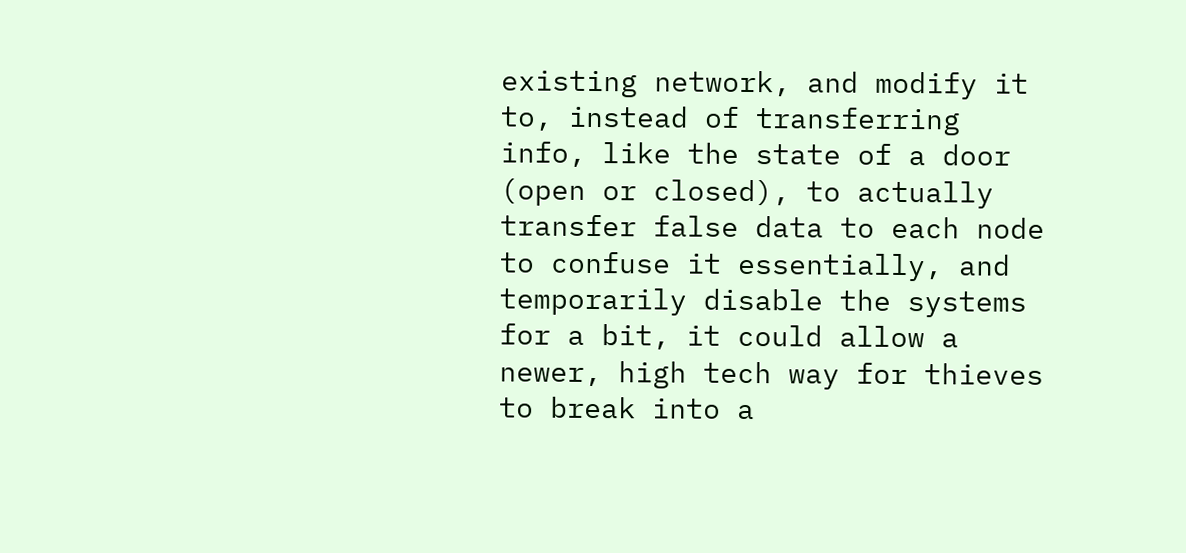existing network, and modify it to, instead of transferring info, like the state of a door (open or closed), to actually transfer false data to each node to confuse it essentially, and temporarily disable the systems for a bit, it could allow a newer, high tech way for thieves to break into a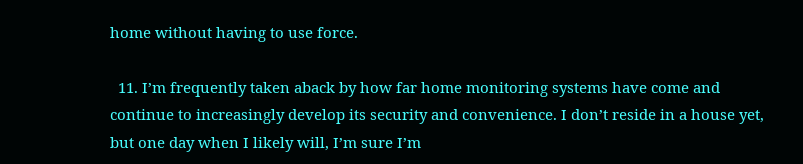home without having to use force.

  11. I’m frequently taken aback by how far home monitoring systems have come and continue to increasingly develop its security and convenience. I don’t reside in a house yet, but one day when I likely will, I’m sure I’m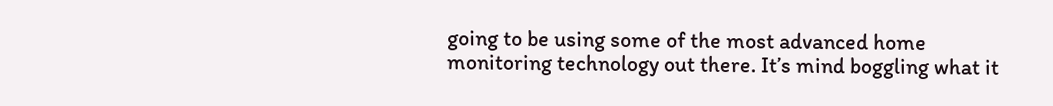going to be using some of the most advanced home monitoring technology out there. It’s mind boggling what it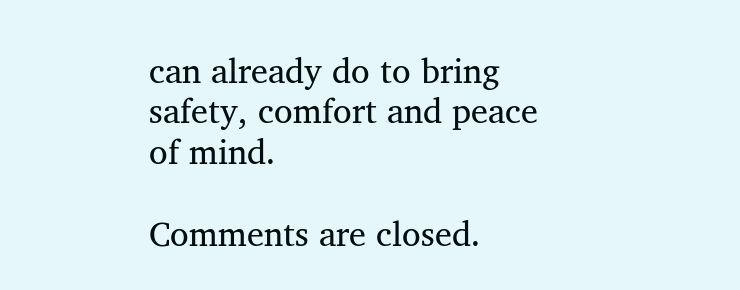can already do to bring safety, comfort and peace of mind.

Comments are closed.